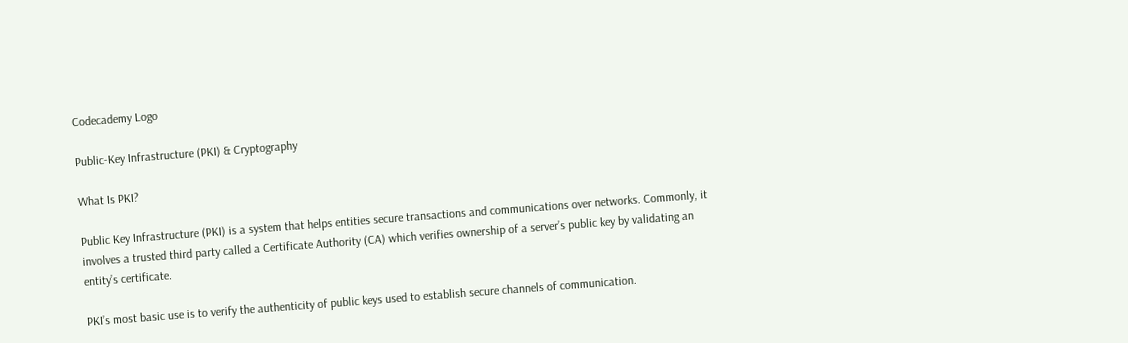Codecademy Logo

Public-Key Infrastructure (PKI) & Cryptography

What Is PKI?

Public Key Infrastructure (PKI) is a system that helps entities secure transactions and communications over networks. Commonly, it involves a trusted third party called a Certificate Authority (CA) which verifies ownership of a server’s public key by validating an entity’s certificate.

PKI’s most basic use is to verify the authenticity of public keys used to establish secure channels of communication.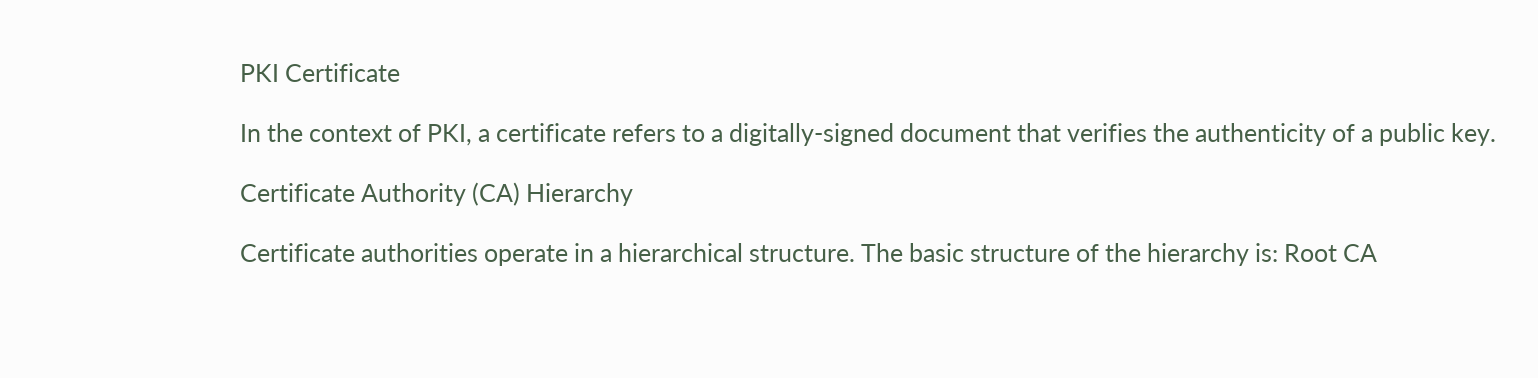PKI Certificate

In the context of PKI, a certificate refers to a digitally-signed document that verifies the authenticity of a public key.

Certificate Authority (CA) Hierarchy

Certificate authorities operate in a hierarchical structure. The basic structure of the hierarchy is: Root CA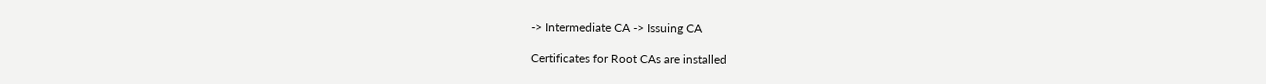-> Intermediate CA -> Issuing CA

Certificates for Root CAs are installed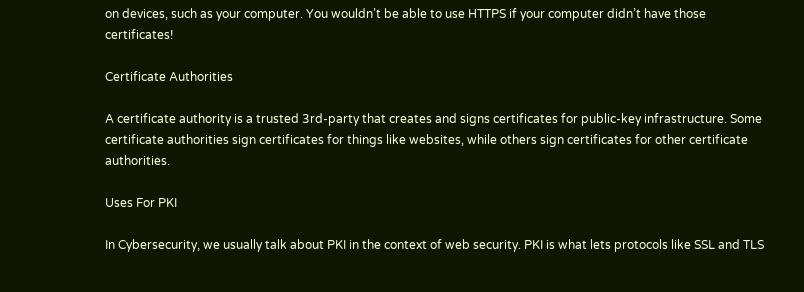on devices, such as your computer. You wouldn’t be able to use HTTPS if your computer didn’t have those certificates!

Certificate Authorities

A certificate authority is a trusted 3rd-party that creates and signs certificates for public-key infrastructure. Some certificate authorities sign certificates for things like websites, while others sign certificates for other certificate authorities.

Uses For PKI

In Cybersecurity, we usually talk about PKI in the context of web security. PKI is what lets protocols like SSL and TLS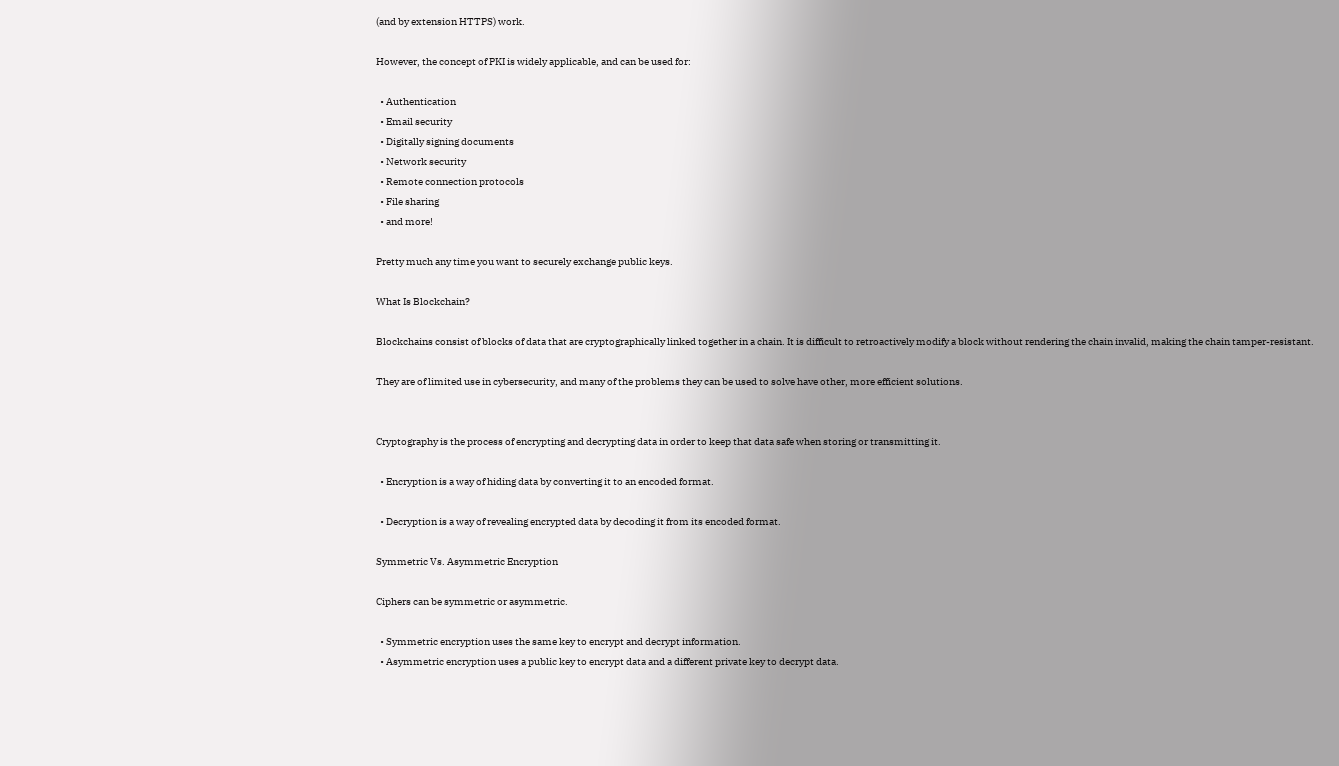(and by extension HTTPS) work.

However, the concept of PKI is widely applicable, and can be used for:

  • Authentication
  • Email security
  • Digitally signing documents
  • Network security
  • Remote connection protocols
  • File sharing
  • and more!

Pretty much any time you want to securely exchange public keys.

What Is Blockchain?

Blockchains consist of blocks of data that are cryptographically linked together in a chain. It is difficult to retroactively modify a block without rendering the chain invalid, making the chain tamper-resistant.

They are of limited use in cybersecurity, and many of the problems they can be used to solve have other, more efficient solutions.


Cryptography is the process of encrypting and decrypting data in order to keep that data safe when storing or transmitting it.

  • Encryption is a way of hiding data by converting it to an encoded format.

  • Decryption is a way of revealing encrypted data by decoding it from its encoded format.

Symmetric Vs. Asymmetric Encryption

Ciphers can be symmetric or asymmetric.

  • Symmetric encryption uses the same key to encrypt and decrypt information.
  • Asymmetric encryption uses a public key to encrypt data and a different private key to decrypt data.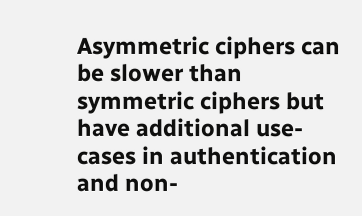Asymmetric ciphers can be slower than symmetric ciphers but have additional use-cases in authentication and non-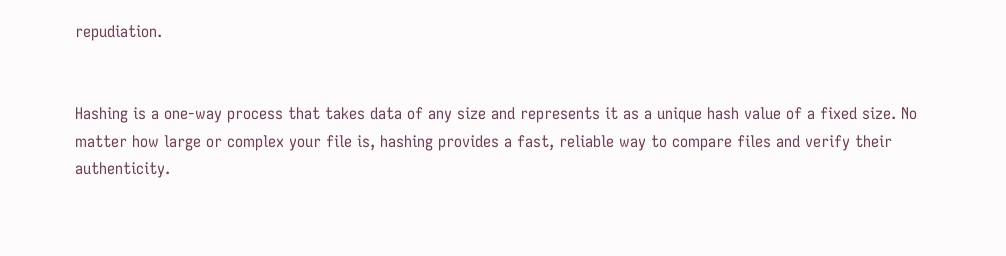repudiation.


Hashing is a one-way process that takes data of any size and represents it as a unique hash value of a fixed size. No matter how large or complex your file is, hashing provides a fast, reliable way to compare files and verify their authenticity.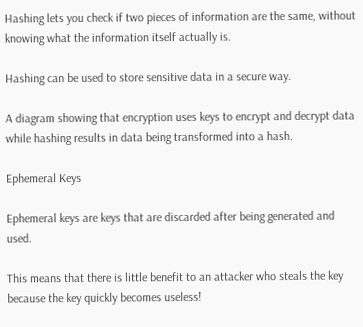Hashing lets you check if two pieces of information are the same, without knowing what the information itself actually is.

Hashing can be used to store sensitive data in a secure way.

A diagram showing that encryption uses keys to encrypt and decrypt data while hashing results in data being transformed into a hash.

Ephemeral Keys

Ephemeral keys are keys that are discarded after being generated and used.

This means that there is little benefit to an attacker who steals the key because the key quickly becomes useless!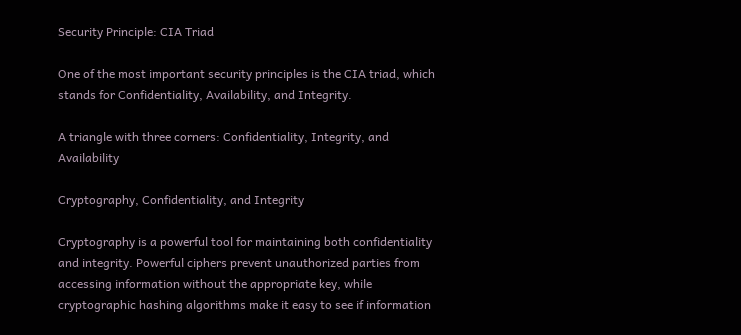Security Principle: CIA Triad

One of the most important security principles is the CIA triad, which stands for Confidentiality, Availability, and Integrity.

A triangle with three corners: Confidentiality, Integrity, and Availability

Cryptography, Confidentiality, and Integrity

Cryptography is a powerful tool for maintaining both confidentiality and integrity. Powerful ciphers prevent unauthorized parties from accessing information without the appropriate key, while cryptographic hashing algorithms make it easy to see if information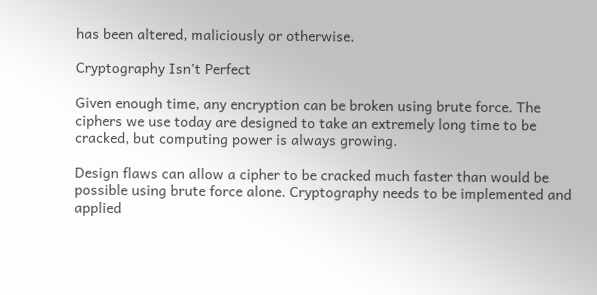has been altered, maliciously or otherwise.

Cryptography Isn’t Perfect

Given enough time, any encryption can be broken using brute force. The ciphers we use today are designed to take an extremely long time to be cracked, but computing power is always growing.

Design flaws can allow a cipher to be cracked much faster than would be possible using brute force alone. Cryptography needs to be implemented and applied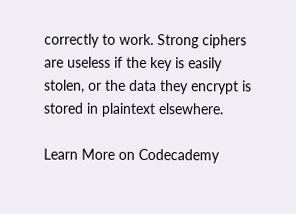correctly to work. Strong ciphers are useless if the key is easily stolen, or the data they encrypt is stored in plaintext elsewhere.

Learn More on Codecademy